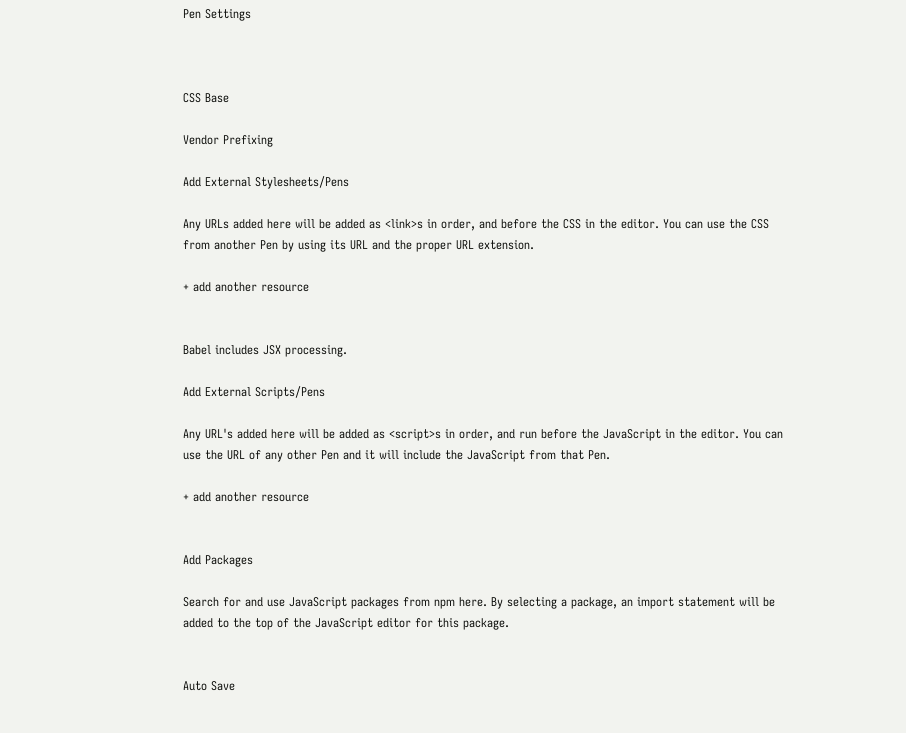Pen Settings



CSS Base

Vendor Prefixing

Add External Stylesheets/Pens

Any URLs added here will be added as <link>s in order, and before the CSS in the editor. You can use the CSS from another Pen by using its URL and the proper URL extension.

+ add another resource


Babel includes JSX processing.

Add External Scripts/Pens

Any URL's added here will be added as <script>s in order, and run before the JavaScript in the editor. You can use the URL of any other Pen and it will include the JavaScript from that Pen.

+ add another resource


Add Packages

Search for and use JavaScript packages from npm here. By selecting a package, an import statement will be added to the top of the JavaScript editor for this package.


Auto Save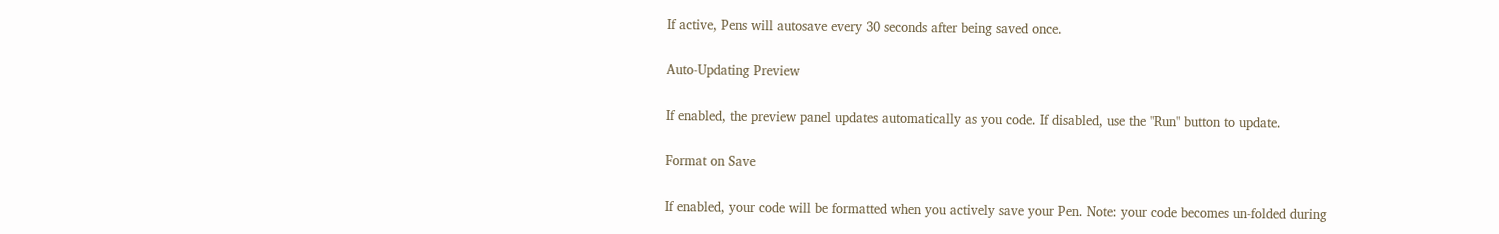If active, Pens will autosave every 30 seconds after being saved once.

Auto-Updating Preview

If enabled, the preview panel updates automatically as you code. If disabled, use the "Run" button to update.

Format on Save

If enabled, your code will be formatted when you actively save your Pen. Note: your code becomes un-folded during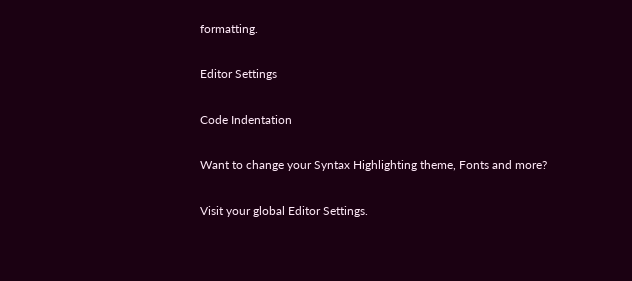formatting.

Editor Settings

Code Indentation

Want to change your Syntax Highlighting theme, Fonts and more?

Visit your global Editor Settings.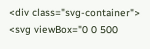<div class="svg-container">
<svg viewBox="0 0 500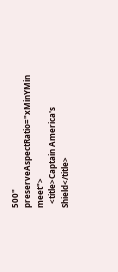500" preserveAspectRatio="xMinYMin meet">
  <title>Captain America's Shield</title>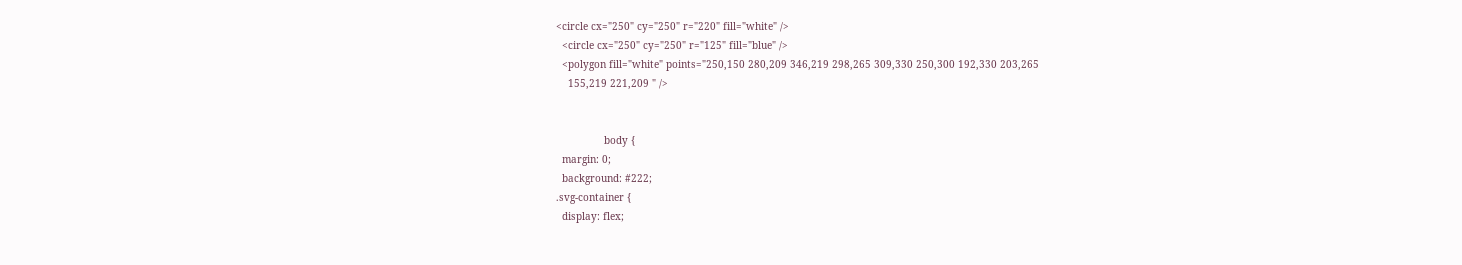<circle cx="250" cy="250" r="220" fill="white" />
  <circle cx="250" cy="250" r="125" fill="blue" />
  <polygon fill="white" points="250,150 280,209 346,219 298,265 309,330 250,300 192,330 203,265
    155,219 221,209 " />


                body {
  margin: 0;
  background: #222;
.svg-container {
  display: flex;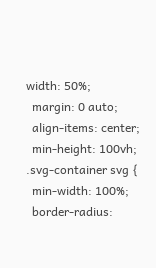width: 50%;
  margin: 0 auto;
  align-items: center;
  min-height: 100vh;
.svg-container svg {
  min-width: 100%;
  border-radius: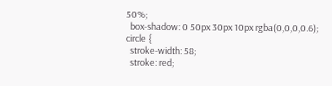50%;
  box-shadow: 0 50px 30px 10px rgba(0,0,0,0.6);
circle {
  stroke-width: 58;
  stroke: red;